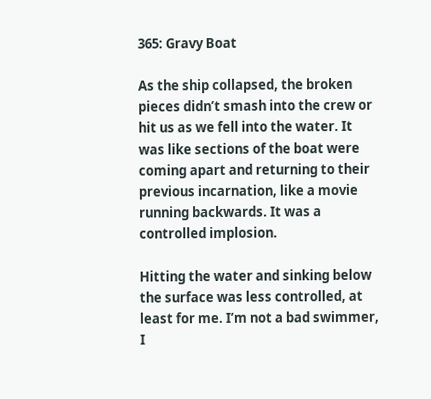365: Gravy Boat

As the ship collapsed, the broken pieces didn’t smash into the crew or hit us as we fell into the water. It was like sections of the boat were coming apart and returning to their previous incarnation, like a movie running backwards. It was a controlled implosion.

Hitting the water and sinking below the surface was less controlled, at least for me. I’m not a bad swimmer, I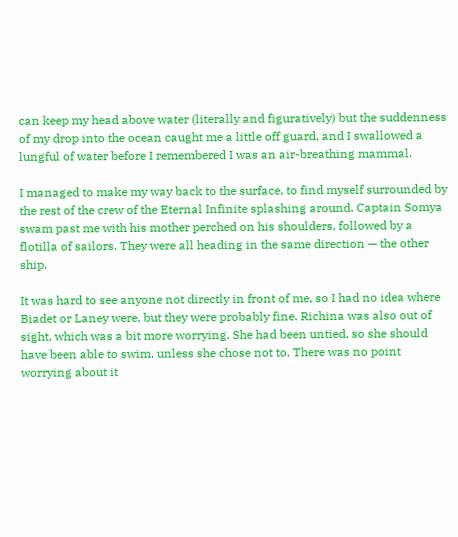can keep my head above water (literally and figuratively) but the suddenness of my drop into the ocean caught me a little off guard, and I swallowed a lungful of water before I remembered I was an air-breathing mammal.

I managed to make my way back to the surface, to find myself surrounded by the rest of the crew of the Eternal Infinite splashing around. Captain Somya swam past me with his mother perched on his shoulders, followed by a flotilla of sailors. They were all heading in the same direction — the other ship.

It was hard to see anyone not directly in front of me, so I had no idea where Biadet or Laney were, but they were probably fine. Richina was also out of sight, which was a bit more worrying. She had been untied, so she should have been able to swim, unless she chose not to. There was no point worrying about it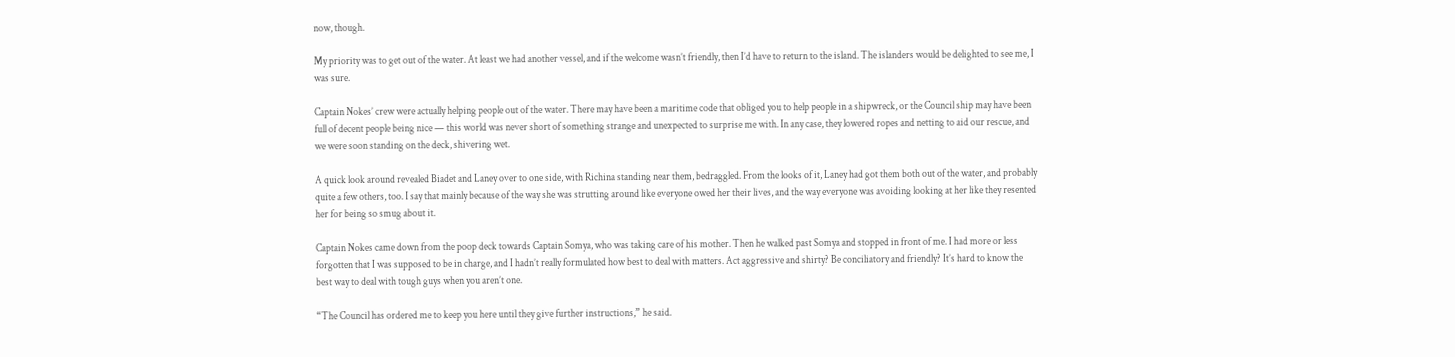now, though.

My priority was to get out of the water. At least we had another vessel, and if the welcome wasn’t friendly, then I’d have to return to the island. The islanders would be delighted to see me, I was sure.

Captain Nokes’ crew were actually helping people out of the water. There may have been a maritime code that obliged you to help people in a shipwreck, or the Council ship may have been full of decent people being nice — this world was never short of something strange and unexpected to surprise me with. In any case, they lowered ropes and netting to aid our rescue, and we were soon standing on the deck, shivering wet.

A quick look around revealed Biadet and Laney over to one side, with Richina standing near them, bedraggled. From the looks of it, Laney had got them both out of the water, and probably quite a few others, too. I say that mainly because of the way she was strutting around like everyone owed her their lives, and the way everyone was avoiding looking at her like they resented her for being so smug about it.

Captain Nokes came down from the poop deck towards Captain Somya, who was taking care of his mother. Then he walked past Somya and stopped in front of me. I had more or less forgotten that I was supposed to be in charge, and I hadn’t really formulated how best to deal with matters. Act aggressive and shirty? Be conciliatory and friendly? It’s hard to know the best way to deal with tough guys when you aren’t one.

“The Council has ordered me to keep you here until they give further instructions,” he said.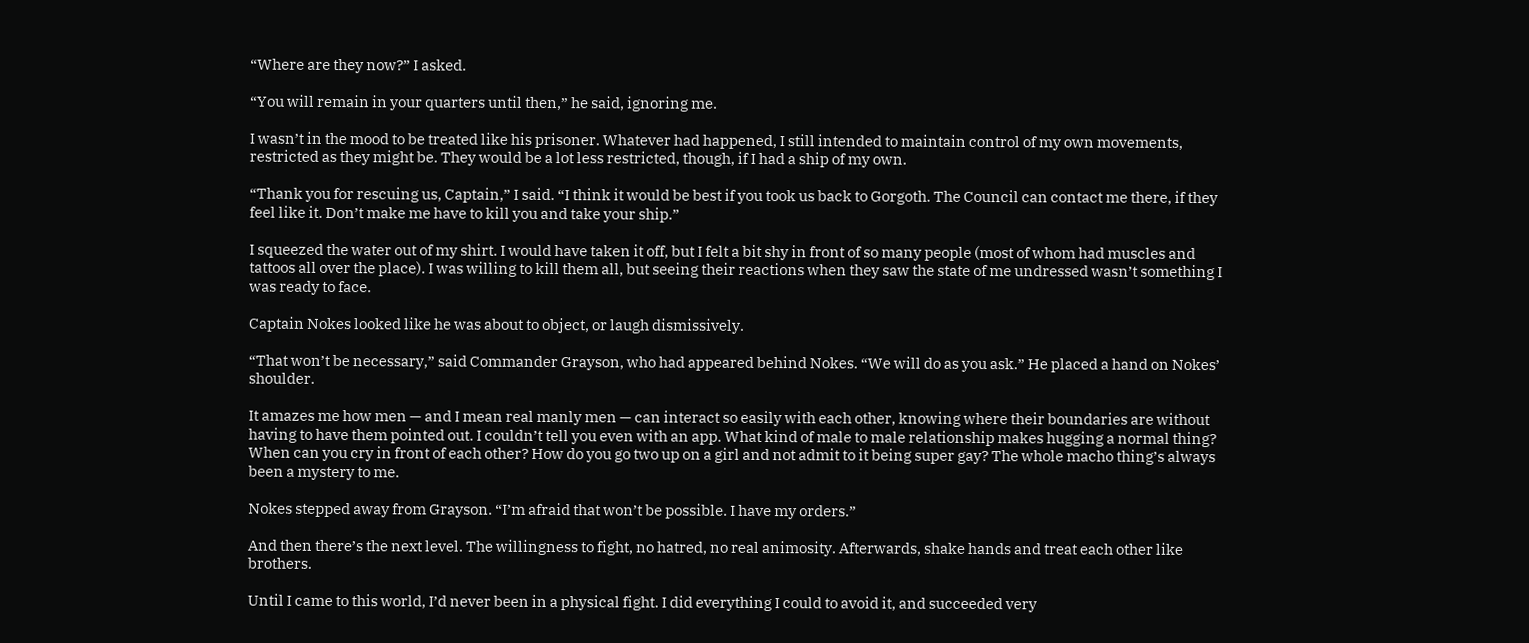“Where are they now?” I asked.

“You will remain in your quarters until then,” he said, ignoring me.

I wasn’t in the mood to be treated like his prisoner. Whatever had happened, I still intended to maintain control of my own movements, restricted as they might be. They would be a lot less restricted, though, if I had a ship of my own.

“Thank you for rescuing us, Captain,” I said. “I think it would be best if you took us back to Gorgoth. The Council can contact me there, if they feel like it. Don’t make me have to kill you and take your ship.”

I squeezed the water out of my shirt. I would have taken it off, but I felt a bit shy in front of so many people (most of whom had muscles and tattoos all over the place). I was willing to kill them all, but seeing their reactions when they saw the state of me undressed wasn’t something I was ready to face.

Captain Nokes looked like he was about to object, or laugh dismissively.

“That won’t be necessary,” said Commander Grayson, who had appeared behind Nokes. “We will do as you ask.” He placed a hand on Nokes’ shoulder.

It amazes me how men — and I mean real manly men — can interact so easily with each other, knowing where their boundaries are without having to have them pointed out. I couldn’t tell you even with an app. What kind of male to male relationship makes hugging a normal thing? When can you cry in front of each other? How do you go two up on a girl and not admit to it being super gay? The whole macho thing’s always been a mystery to me.

Nokes stepped away from Grayson. “I’m afraid that won’t be possible. I have my orders.”

And then there’s the next level. The willingness to fight, no hatred, no real animosity. Afterwards, shake hands and treat each other like brothers.

Until I came to this world, I’d never been in a physical fight. I did everything I could to avoid it, and succeeded very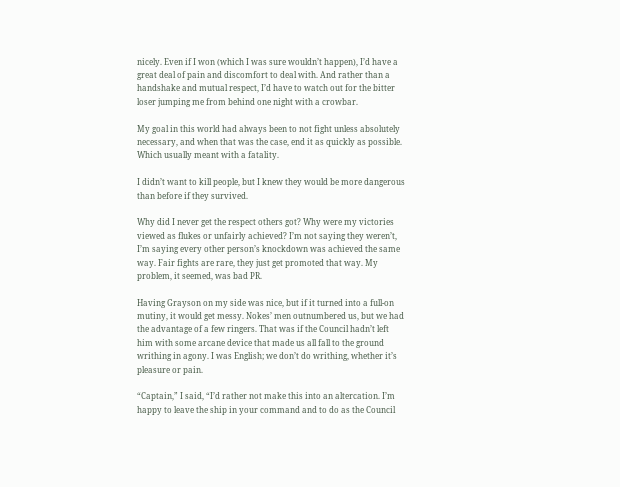nicely. Even if I won (which I was sure wouldn’t happen), I’d have a great deal of pain and discomfort to deal with. And rather than a handshake and mutual respect, I’d have to watch out for the bitter loser jumping me from behind one night with a crowbar.

My goal in this world had always been to not fight unless absolutely necessary, and when that was the case, end it as quickly as possible. Which usually meant with a fatality.

I didn’t want to kill people, but I knew they would be more dangerous than before if they survived.

Why did I never get the respect others got? Why were my victories viewed as flukes or unfairly achieved? I’m not saying they weren’t, I’m saying every other person’s knockdown was achieved the same way. Fair fights are rare, they just get promoted that way. My problem, it seemed, was bad PR.

Having Grayson on my side was nice, but if it turned into a full-on mutiny, it would get messy. Nokes’ men outnumbered us, but we had the advantage of a few ringers. That was if the Council hadn’t left him with some arcane device that made us all fall to the ground writhing in agony. I was English; we don’t do writhing, whether it’s pleasure or pain.

“Captain,” I said, “I’d rather not make this into an altercation. I’m happy to leave the ship in your command and to do as the Council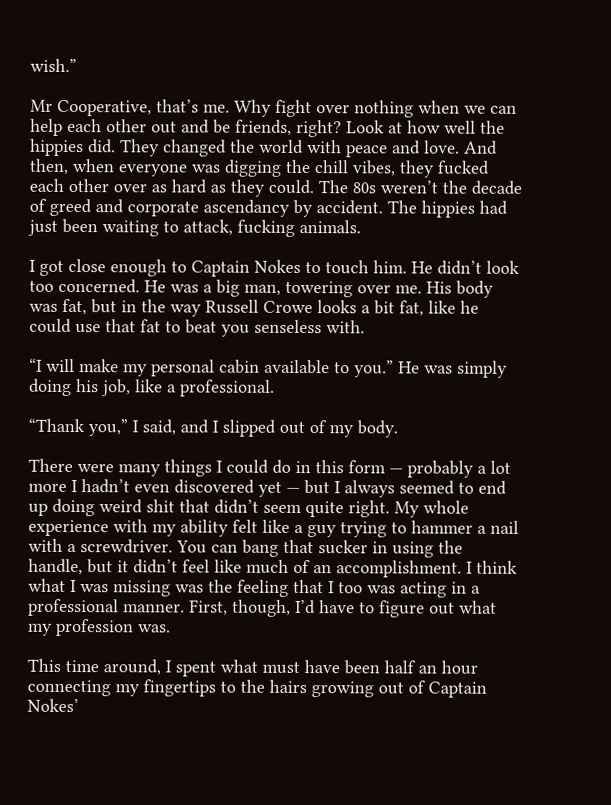wish.”

Mr Cooperative, that’s me. Why fight over nothing when we can help each other out and be friends, right? Look at how well the hippies did. They changed the world with peace and love. And then, when everyone was digging the chill vibes, they fucked each other over as hard as they could. The 80s weren’t the decade of greed and corporate ascendancy by accident. The hippies had just been waiting to attack, fucking animals.

I got close enough to Captain Nokes to touch him. He didn’t look too concerned. He was a big man, towering over me. His body was fat, but in the way Russell Crowe looks a bit fat, like he could use that fat to beat you senseless with.

“I will make my personal cabin available to you.” He was simply doing his job, like a professional.

“Thank you,” I said, and I slipped out of my body.

There were many things I could do in this form — probably a lot more I hadn’t even discovered yet — but I always seemed to end up doing weird shit that didn’t seem quite right. My whole experience with my ability felt like a guy trying to hammer a nail with a screwdriver. You can bang that sucker in using the handle, but it didn’t feel like much of an accomplishment. I think what I was missing was the feeling that I too was acting in a professional manner. First, though, I’d have to figure out what my profession was.

This time around, I spent what must have been half an hour connecting my fingertips to the hairs growing out of Captain Nokes’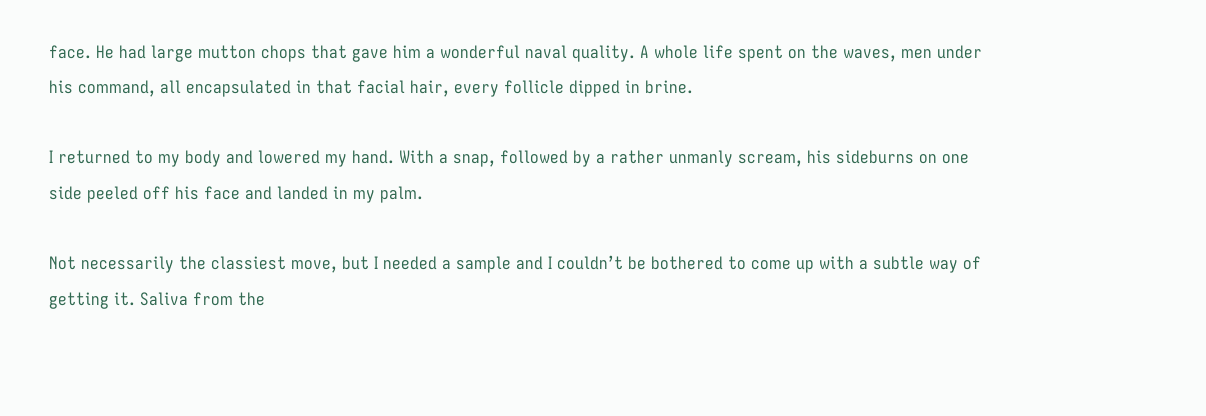face. He had large mutton chops that gave him a wonderful naval quality. A whole life spent on the waves, men under his command, all encapsulated in that facial hair, every follicle dipped in brine.

I returned to my body and lowered my hand. With a snap, followed by a rather unmanly scream, his sideburns on one side peeled off his face and landed in my palm.

Not necessarily the classiest move, but I needed a sample and I couldn’t be bothered to come up with a subtle way of getting it. Saliva from the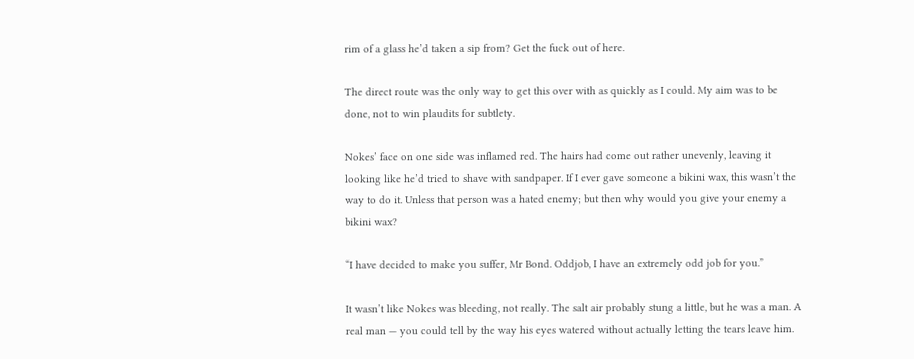rim of a glass he’d taken a sip from? Get the fuck out of here.

The direct route was the only way to get this over with as quickly as I could. My aim was to be done, not to win plaudits for subtlety.

Nokes’ face on one side was inflamed red. The hairs had come out rather unevenly, leaving it looking like he’d tried to shave with sandpaper. If I ever gave someone a bikini wax, this wasn’t the way to do it. Unless that person was a hated enemy; but then why would you give your enemy a bikini wax?

“I have decided to make you suffer, Mr Bond. Oddjob, I have an extremely odd job for you.”

It wasn’t like Nokes was bleeding, not really. The salt air probably stung a little, but he was a man. A real man — you could tell by the way his eyes watered without actually letting the tears leave him.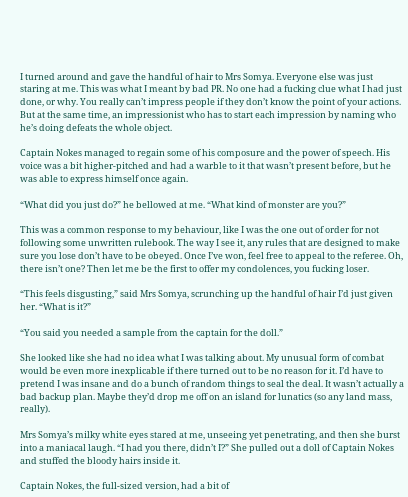I turned around and gave the handful of hair to Mrs Somya. Everyone else was just staring at me. This was what I meant by bad PR. No one had a fucking clue what I had just done, or why. You really can’t impress people if they don’t know the point of your actions. But at the same time, an impressionist who has to start each impression by naming who he’s doing defeats the whole object.

Captain Nokes managed to regain some of his composure and the power of speech. His voice was a bit higher-pitched and had a warble to it that wasn’t present before, but he was able to express himself once again.

“What did you just do?” he bellowed at me. “What kind of monster are you?”

This was a common response to my behaviour, like I was the one out of order for not following some unwritten rulebook. The way I see it, any rules that are designed to make sure you lose don’t have to be obeyed. Once I’ve won, feel free to appeal to the referee. Oh, there isn’t one? Then let me be the first to offer my condolences, you fucking loser.

“This feels disgusting,” said Mrs Somya, scrunching up the handful of hair I’d just given her. “What is it?”

“You said you needed a sample from the captain for the doll.”

She looked like she had no idea what I was talking about. My unusual form of combat would be even more inexplicable if there turned out to be no reason for it. I’d have to pretend I was insane and do a bunch of random things to seal the deal. It wasn’t actually a bad backup plan. Maybe they’d drop me off on an island for lunatics (so any land mass, really).

Mrs Somya’s milky white eyes stared at me, unseeing yet penetrating, and then she burst into a maniacal laugh. “I had you there, didn’t I?” She pulled out a doll of Captain Nokes and stuffed the bloody hairs inside it.

Captain Nokes, the full-sized version, had a bit of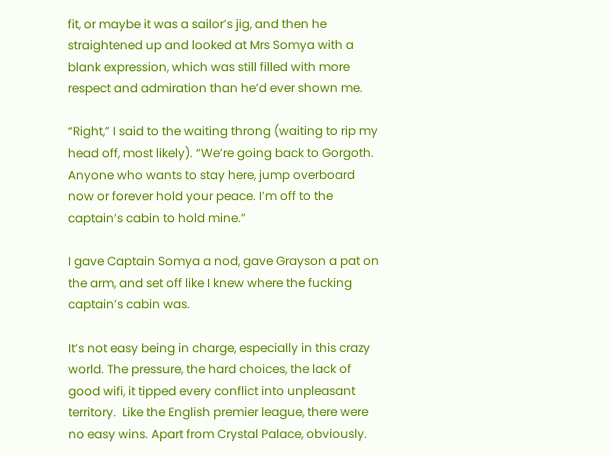fit, or maybe it was a sailor’s jig, and then he straightened up and looked at Mrs Somya with a blank expression, which was still filled with more respect and admiration than he’d ever shown me.

“Right,” I said to the waiting throng (waiting to rip my head off, most likely). “We’re going back to Gorgoth. Anyone who wants to stay here, jump overboard now or forever hold your peace. I’m off to the captain’s cabin to hold mine.”

I gave Captain Somya a nod, gave Grayson a pat on the arm, and set off like I knew where the fucking captain’s cabin was.

It’s not easy being in charge, especially in this crazy world. The pressure, the hard choices, the lack of good wifi, it tipped every conflict into unpleasant territory.  Like the English premier league, there were no easy wins. Apart from Crystal Palace, obviously.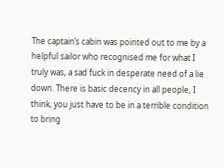The captain’s cabin was pointed out to me by a helpful sailor who recognised me for what I truly was, a sad fuck in desperate need of a lie down. There is basic decency in all people, I think, you just have to be in a terrible condition to bring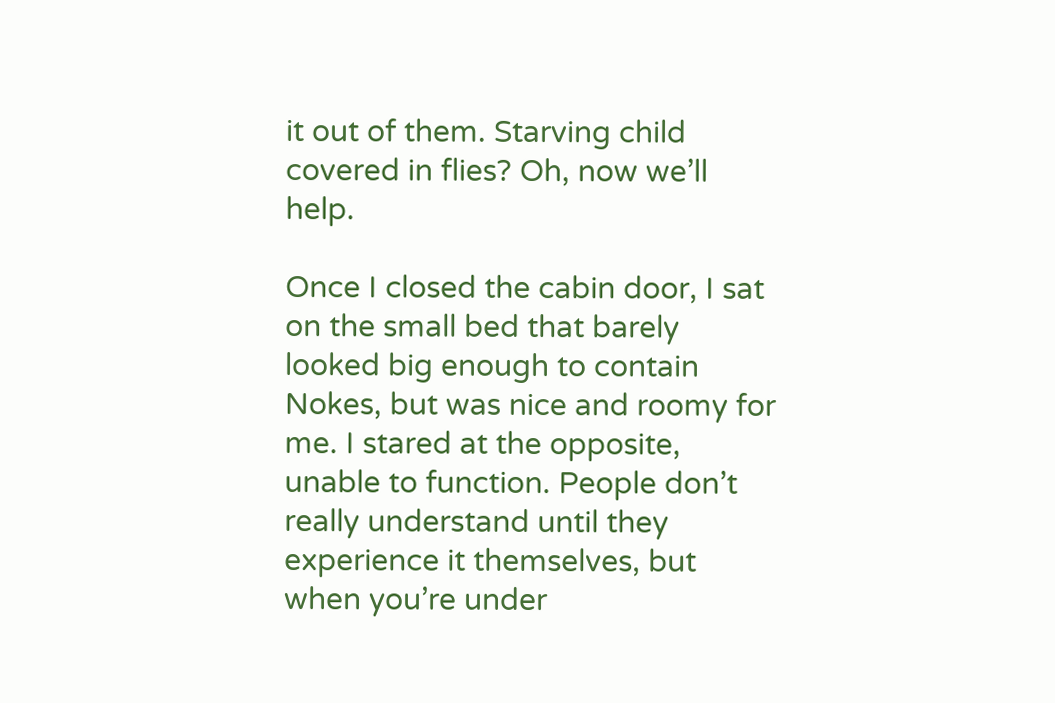it out of them. Starving child covered in flies? Oh, now we’ll help.

Once I closed the cabin door, I sat on the small bed that barely looked big enough to contain Nokes, but was nice and roomy for me. I stared at the opposite, unable to function. People don’t really understand until they experience it themselves, but when you’re under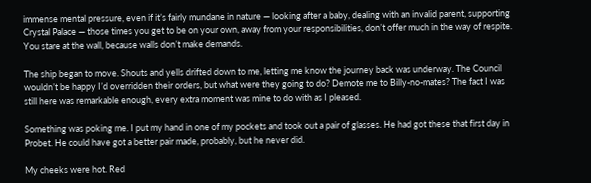immense mental pressure, even if it’s fairly mundane in nature — looking after a baby, dealing with an invalid parent, supporting Crystal Palace — those times you get to be on your own, away from your responsibilities, don’t offer much in the way of respite. You stare at the wall, because walls don’t make demands.

The ship began to move. Shouts and yells drifted down to me, letting me know the journey back was underway. The Council wouldn’t be happy I’d overridden their orders, but what were they going to do? Demote me to Billy-no-mates? The fact I was still here was remarkable enough, every extra moment was mine to do with as I pleased.

Something was poking me. I put my hand in one of my pockets and took out a pair of glasses. He had got these that first day in Probet. He could have got a better pair made, probably, but he never did.

My cheeks were hot. Red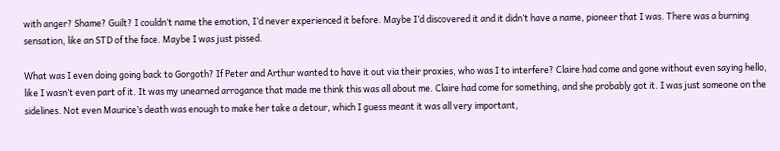with anger? Shame? Guilt? I couldn’t name the emotion, I’d never experienced it before. Maybe I’d discovered it and it didn’t have a name, pioneer that I was. There was a burning sensation, like an STD of the face. Maybe I was just pissed.

What was I even doing going back to Gorgoth? If Peter and Arthur wanted to have it out via their proxies, who was I to interfere? Claire had come and gone without even saying hello, like I wasn’t even part of it. It was my unearned arrogance that made me think this was all about me. Claire had come for something, and she probably got it. I was just someone on the sidelines. Not even Maurice’s death was enough to make her take a detour, which I guess meant it was all very important,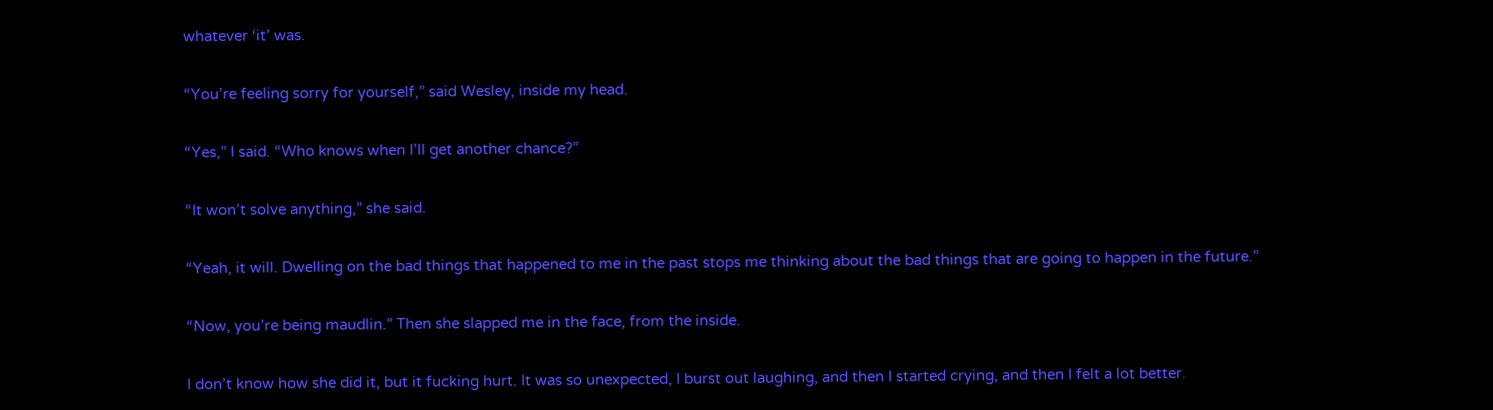whatever ‘it’ was.

“You’re feeling sorry for yourself,” said Wesley, inside my head.

“Yes,” I said. “Who knows when I’ll get another chance?”

“It won’t solve anything,” she said.

“Yeah, it will. Dwelling on the bad things that happened to me in the past stops me thinking about the bad things that are going to happen in the future.”

“Now, you’re being maudlin.” Then she slapped me in the face, from the inside.

I don’t know how she did it, but it fucking hurt. It was so unexpected, I burst out laughing, and then I started crying, and then I felt a lot better.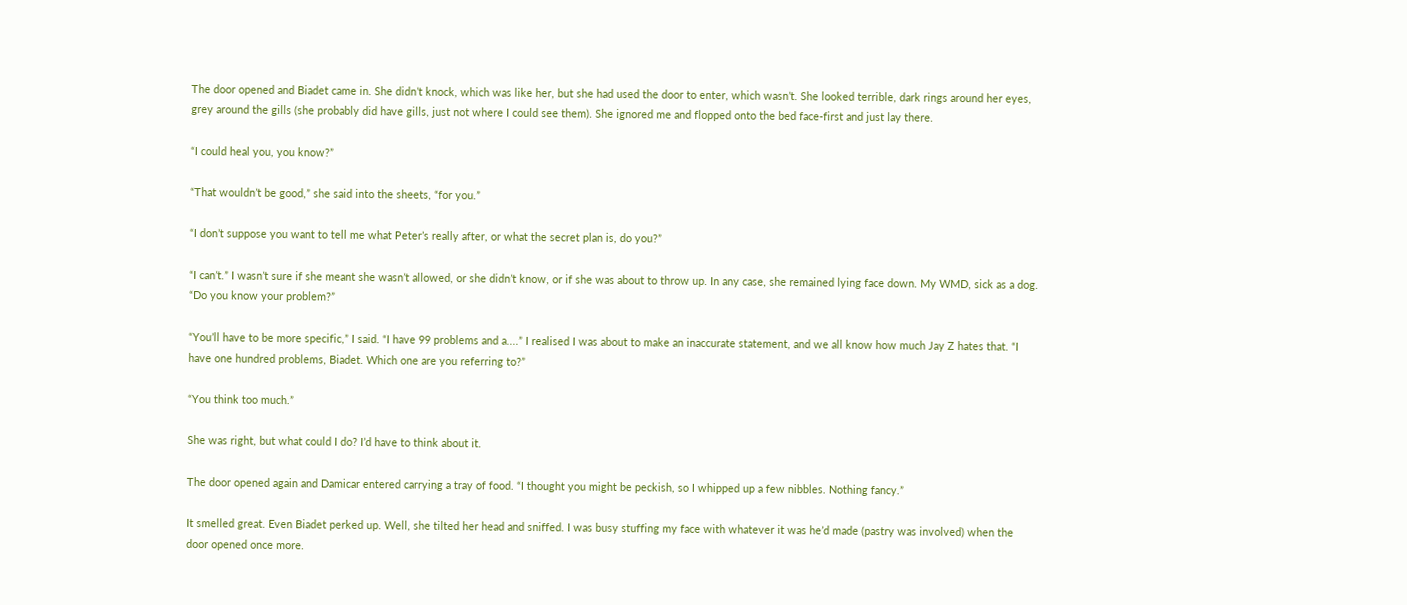The door opened and Biadet came in. She didn’t knock, which was like her, but she had used the door to enter, which wasn’t. She looked terrible, dark rings around her eyes, grey around the gills (she probably did have gills, just not where I could see them). She ignored me and flopped onto the bed face-first and just lay there.

“I could heal you, you know?”

“That wouldn’t be good,” she said into the sheets, “for you.”

“I don’t suppose you want to tell me what Peter’s really after, or what the secret plan is, do you?”

“I can’t.” I wasn’t sure if she meant she wasn’t allowed, or she didn’t know, or if she was about to throw up. In any case, she remained lying face down. My WMD, sick as a dog. “Do you know your problem?”

“You’ll have to be more specific,” I said. “I have 99 problems and a....” I realised I was about to make an inaccurate statement, and we all know how much Jay Z hates that. “I have one hundred problems, Biadet. Which one are you referring to?”

“You think too much.”

She was right, but what could I do? I’d have to think about it.

The door opened again and Damicar entered carrying a tray of food. “I thought you might be peckish, so I whipped up a few nibbles. Nothing fancy.”

It smelled great. Even Biadet perked up. Well, she tilted her head and sniffed. I was busy stuffing my face with whatever it was he’d made (pastry was involved) when the door opened once more.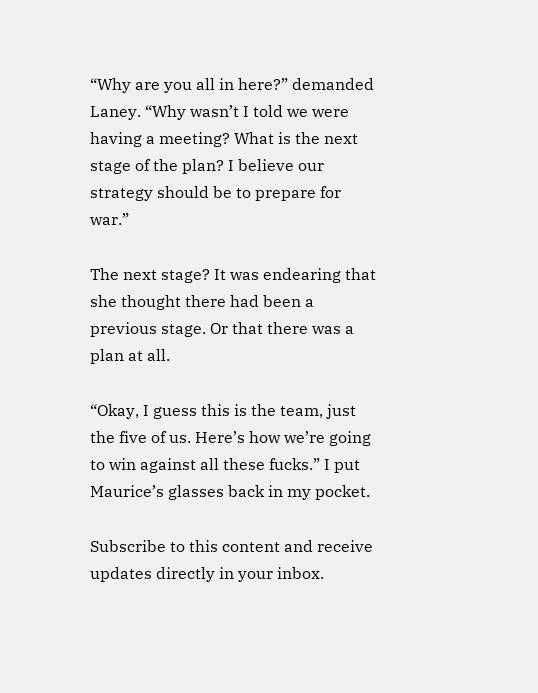“Why are you all in here?” demanded Laney. “Why wasn’t I told we were having a meeting? What is the next stage of the plan? I believe our strategy should be to prepare for war.”

The next stage? It was endearing that she thought there had been a previous stage. Or that there was a plan at all.

“Okay, I guess this is the team, just the five of us. Here’s how we’re going to win against all these fucks.” I put Maurice’s glasses back in my pocket.

Subscribe to this content and receive updates directly in your inbox.